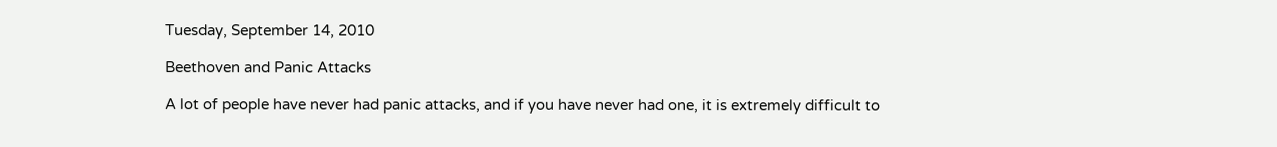Tuesday, September 14, 2010

Beethoven and Panic Attacks

A lot of people have never had panic attacks, and if you have never had one, it is extremely difficult to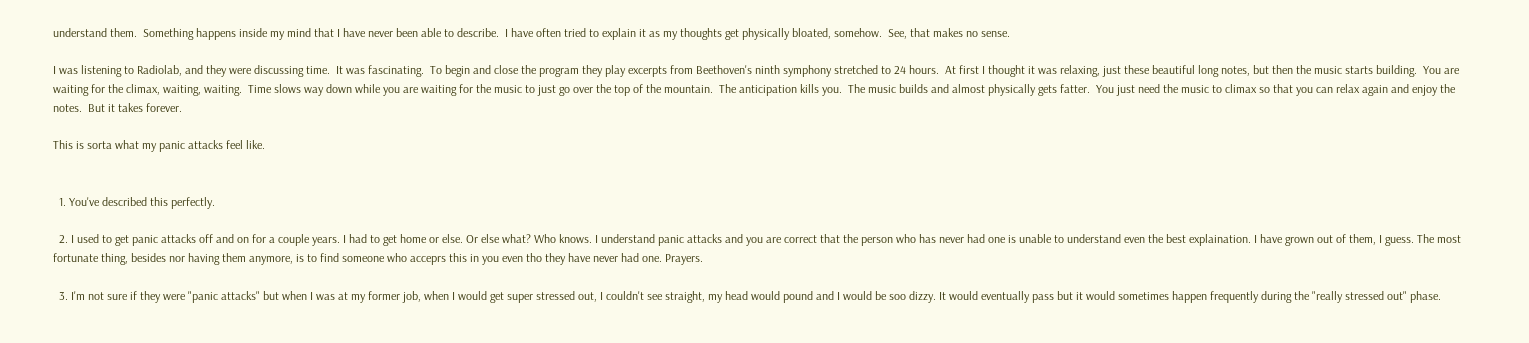understand them.  Something happens inside my mind that I have never been able to describe.  I have often tried to explain it as my thoughts get physically bloated, somehow.  See, that makes no sense.

I was listening to Radiolab, and they were discussing time.  It was fascinating.  To begin and close the program they play excerpts from Beethoven's ninth symphony stretched to 24 hours.  At first I thought it was relaxing, just these beautiful long notes, but then the music starts building.  You are waiting for the climax, waiting, waiting.  Time slows way down while you are waiting for the music to just go over the top of the mountain.  The anticipation kills you.  The music builds and almost physically gets fatter.  You just need the music to climax so that you can relax again and enjoy the notes.  But it takes forever.

This is sorta what my panic attacks feel like.


  1. You've described this perfectly.

  2. I used to get panic attacks off and on for a couple years. I had to get home or else. Or else what? Who knows. I understand panic attacks and you are correct that the person who has never had one is unable to understand even the best explaination. I have grown out of them, I guess. The most fortunate thing, besides nor having them anymore, is to find someone who acceprs this in you even tho they have never had one. Prayers.

  3. I'm not sure if they were "panic attacks" but when I was at my former job, when I would get super stressed out, I couldn't see straight, my head would pound and I would be soo dizzy. It would eventually pass but it would sometimes happen frequently during the "really stressed out" phase.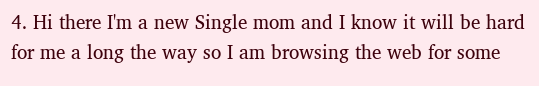4. Hi there I'm a new Single mom and I know it will be hard for me a long the way so I am browsing the web for some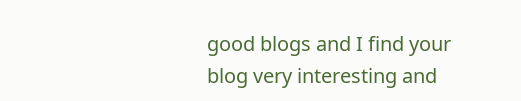good blogs and I find your blog very interesting and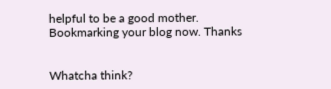helpful to be a good mother. Bookmarking your blog now. Thanks


Whatcha think?